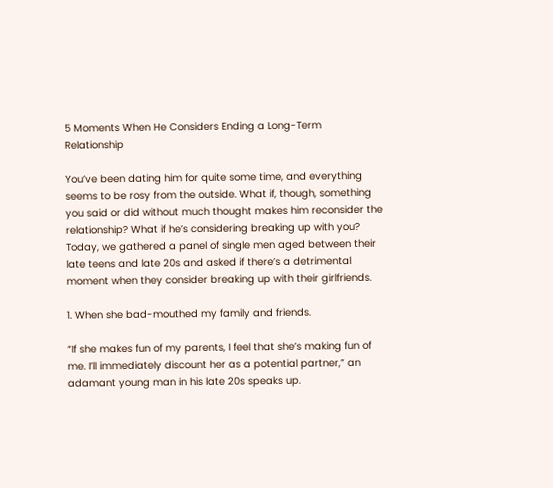5 Moments When He Considers Ending a Long-Term Relationship

You’ve been dating him for quite some time, and everything seems to be rosy from the outside. What if, though, something you said or did without much thought makes him reconsider the relationship? What if he’s considering breaking up with you? Today, we gathered a panel of single men aged between their late teens and late 20s and asked if there’s a detrimental moment when they consider breaking up with their girlfriends.

1. When she bad-mouthed my family and friends.

“If she makes fun of my parents, I feel that she’s making fun of me. I’ll immediately discount her as a potential partner,” an adamant young man in his late 20s speaks up.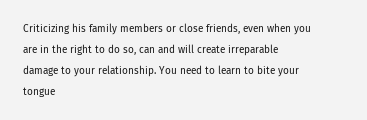Criticizing his family members or close friends, even when you are in the right to do so, can and will create irreparable damage to your relationship. You need to learn to bite your tongue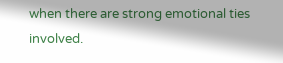when there are strong emotional ties involved.